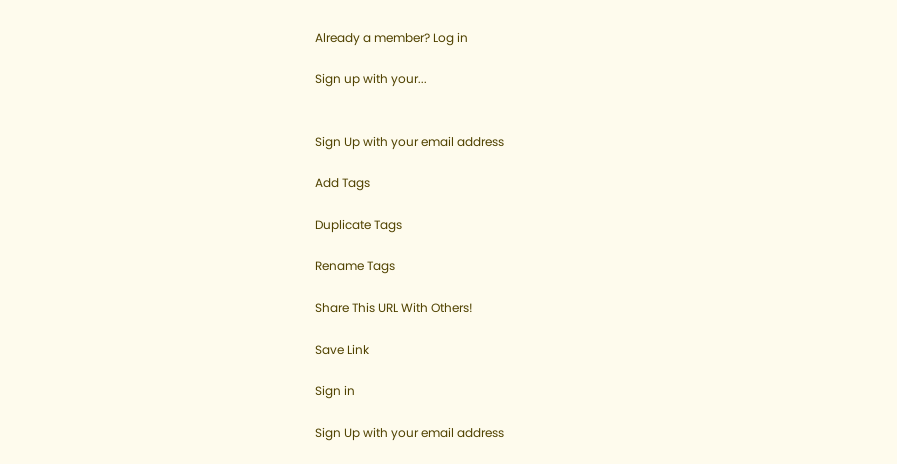Already a member? Log in

Sign up with your...


Sign Up with your email address

Add Tags

Duplicate Tags

Rename Tags

Share This URL With Others!

Save Link

Sign in

Sign Up with your email address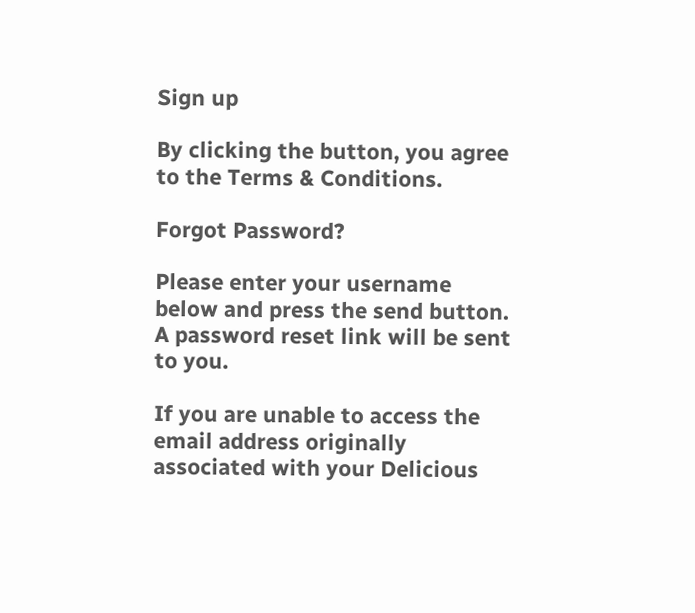Sign up

By clicking the button, you agree to the Terms & Conditions.

Forgot Password?

Please enter your username below and press the send button.
A password reset link will be sent to you.

If you are unable to access the email address originally associated with your Delicious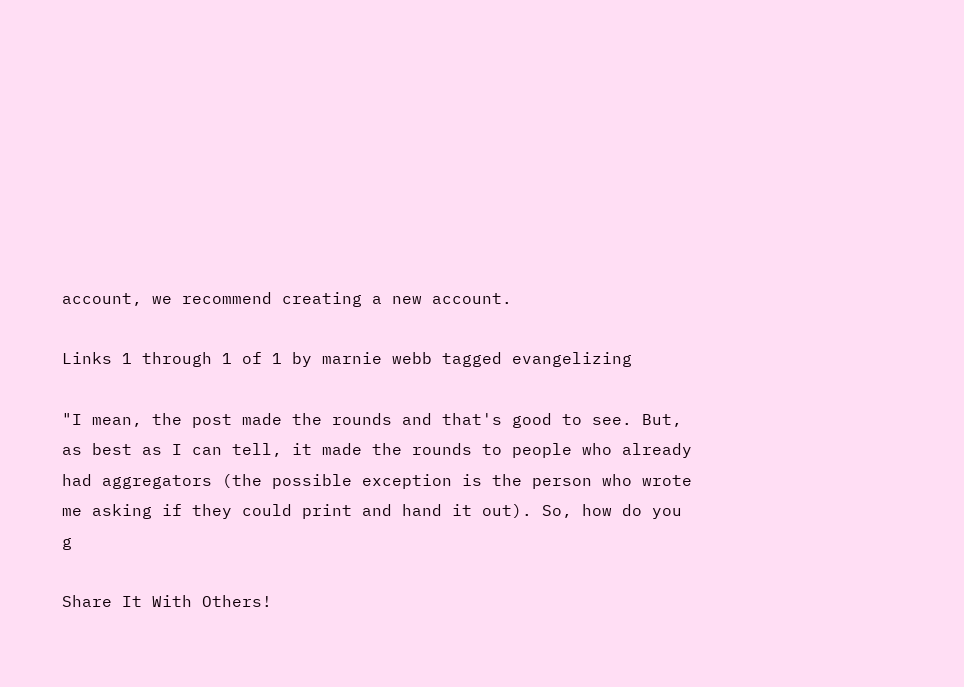account, we recommend creating a new account.

Links 1 through 1 of 1 by marnie webb tagged evangelizing

"I mean, the post made the rounds and that's good to see. But, as best as I can tell, it made the rounds to people who already had aggregators (the possible exception is the person who wrote me asking if they could print and hand it out). So, how do you g

Share It With Others!